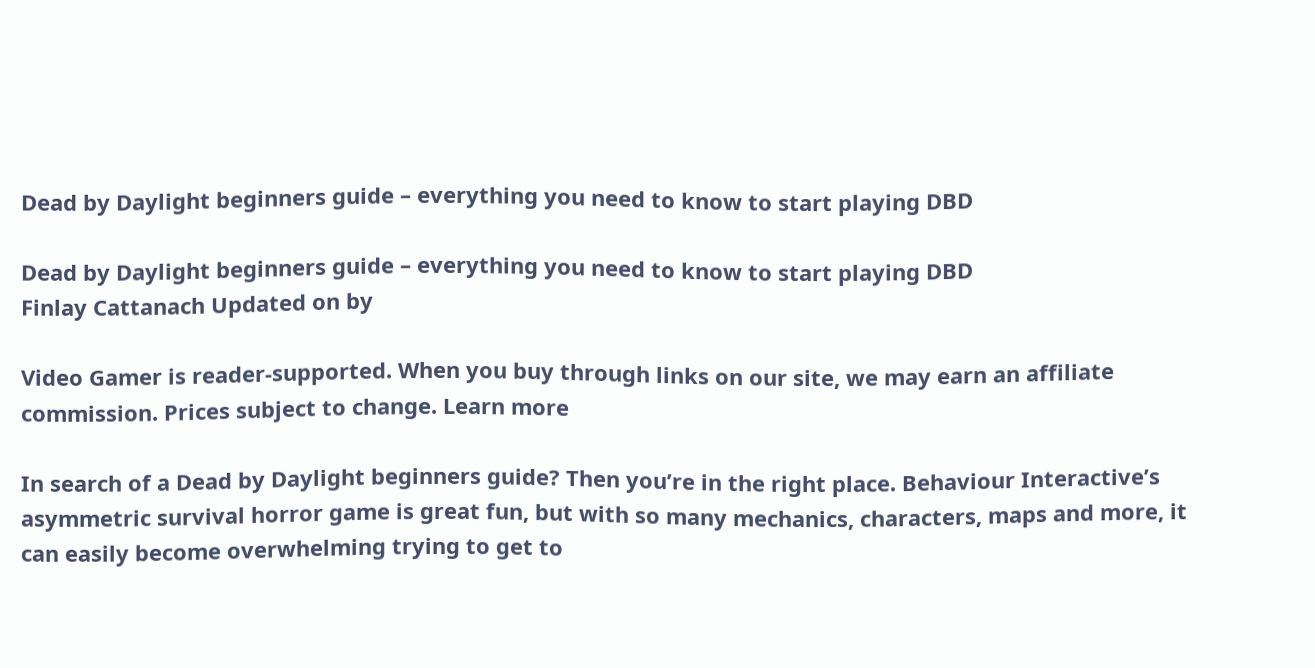Dead by Daylight beginners guide – everything you need to know to start playing DBD

Dead by Daylight beginners guide – everything you need to know to start playing DBD
Finlay Cattanach Updated on by

Video Gamer is reader-supported. When you buy through links on our site, we may earn an affiliate commission. Prices subject to change. Learn more

In search of a Dead by Daylight beginners guide? Then you’re in the right place. Behaviour Interactive’s asymmetric survival horror game is great fun, but with so many mechanics, characters, maps and more, it can easily become overwhelming trying to get to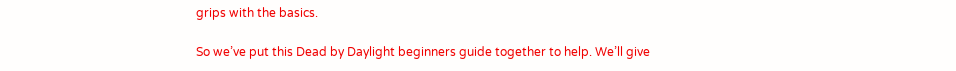grips with the basics.

So we’ve put this Dead by Daylight beginners guide together to help. We’ll give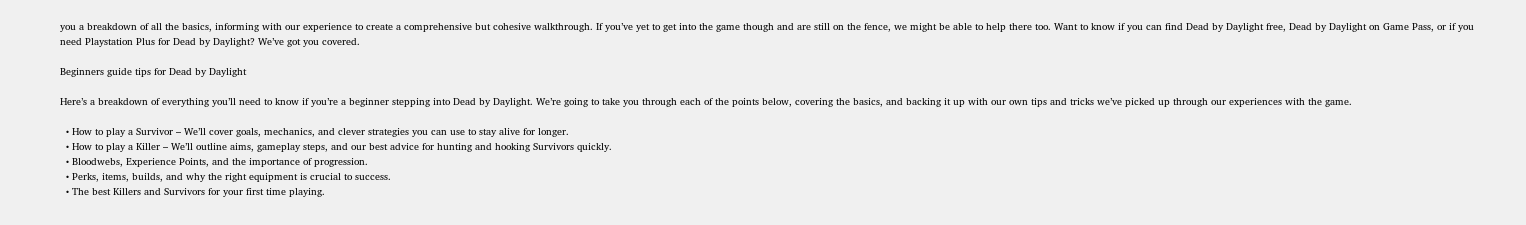you a breakdown of all the basics, informing with our experience to create a comprehensive but cohesive walkthrough. If you’ve yet to get into the game though and are still on the fence, we might be able to help there too. Want to know if you can find Dead by Daylight free, Dead by Daylight on Game Pass, or if you need Playstation Plus for Dead by Daylight? We’ve got you covered.

Beginners guide tips for Dead by Daylight

Here’s a breakdown of everything you’ll need to know if you’re a beginner stepping into Dead by Daylight. We’re going to take you through each of the points below, covering the basics, and backing it up with our own tips and tricks we’ve picked up through our experiences with the game.

  • How to play a Survivor – We’ll cover goals, mechanics, and clever strategies you can use to stay alive for longer.
  • How to play a Killer – We’ll outline aims, gameplay steps, and our best advice for hunting and hooking Survivors quickly.
  • Bloodwebs, Experience Points, and the importance of progression.
  • Perks, items, builds, and why the right equipment is crucial to success.
  • The best Killers and Survivors for your first time playing.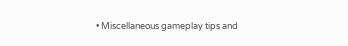• Miscellaneous gameplay tips and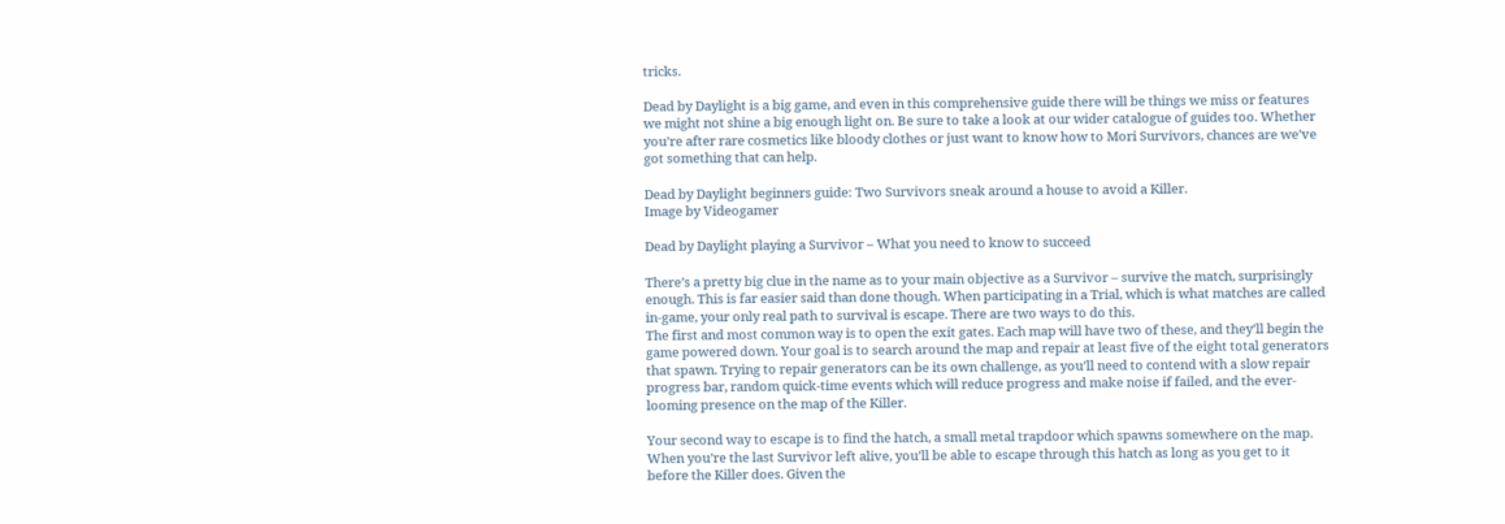tricks.

Dead by Daylight is a big game, and even in this comprehensive guide there will be things we miss or features we might not shine a big enough light on. Be sure to take a look at our wider catalogue of guides too. Whether you’re after rare cosmetics like bloody clothes or just want to know how to Mori Survivors, chances are we’ve got something that can help.

Dead by Daylight beginners guide: Two Survivors sneak around a house to avoid a Killer.
Image by Videogamer

Dead by Daylight playing a Survivor – What you need to know to succeed

There’s a pretty big clue in the name as to your main objective as a Survivor – survive the match, surprisingly enough. This is far easier said than done though. When participating in a Trial, which is what matches are called in-game, your only real path to survival is escape. There are two ways to do this.
The first and most common way is to open the exit gates. Each map will have two of these, and they’ll begin the game powered down. Your goal is to search around the map and repair at least five of the eight total generators that spawn. Trying to repair generators can be its own challenge, as you’ll need to contend with a slow repair progress bar, random quick-time events which will reduce progress and make noise if failed, and the ever-looming presence on the map of the Killer.

Your second way to escape is to find the hatch, a small metal trapdoor which spawns somewhere on the map. When you’re the last Survivor left alive, you’ll be able to escape through this hatch as long as you get to it before the Killer does. Given the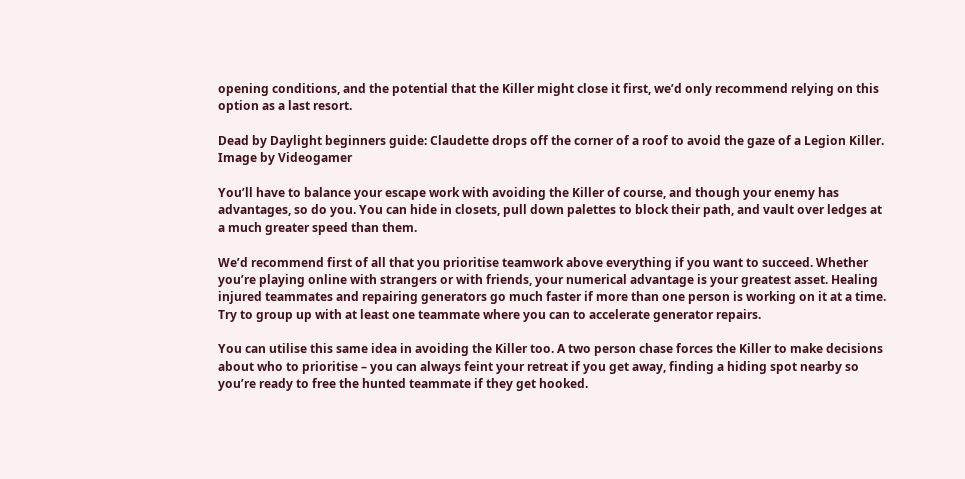opening conditions, and the potential that the Killer might close it first, we’d only recommend relying on this option as a last resort.

Dead by Daylight beginners guide: Claudette drops off the corner of a roof to avoid the gaze of a Legion Killer.
Image by Videogamer

You’ll have to balance your escape work with avoiding the Killer of course, and though your enemy has advantages, so do you. You can hide in closets, pull down palettes to block their path, and vault over ledges at a much greater speed than them.

We’d recommend first of all that you prioritise teamwork above everything if you want to succeed. Whether you’re playing online with strangers or with friends, your numerical advantage is your greatest asset. Healing injured teammates and repairing generators go much faster if more than one person is working on it at a time. Try to group up with at least one teammate where you can to accelerate generator repairs.

You can utilise this same idea in avoiding the Killer too. A two person chase forces the Killer to make decisions about who to prioritise – you can always feint your retreat if you get away, finding a hiding spot nearby so you’re ready to free the hunted teammate if they get hooked.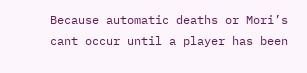Because automatic deaths or Mori’s cant occur until a player has been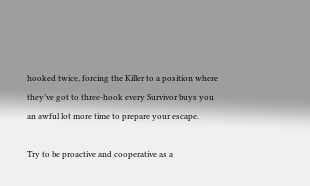hooked twice, forcing the Killer to a position where they’ve got to three-hook every Survivor buys you an awful lot more time to prepare your escape.

Try to be proactive and cooperative as a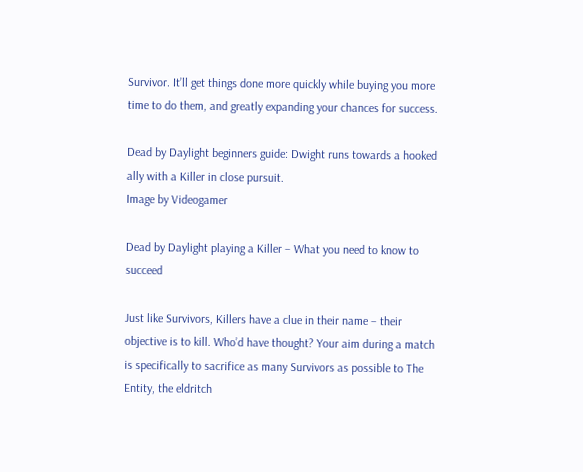Survivor. It’ll get things done more quickly while buying you more time to do them, and greatly expanding your chances for success.

Dead by Daylight beginners guide: Dwight runs towards a hooked ally with a Killer in close pursuit.
Image by Videogamer

Dead by Daylight playing a Killer – What you need to know to succeed

Just like Survivors, Killers have a clue in their name – their objective is to kill. Who’d have thought? Your aim during a match is specifically to sacrifice as many Survivors as possible to The Entity, the eldritch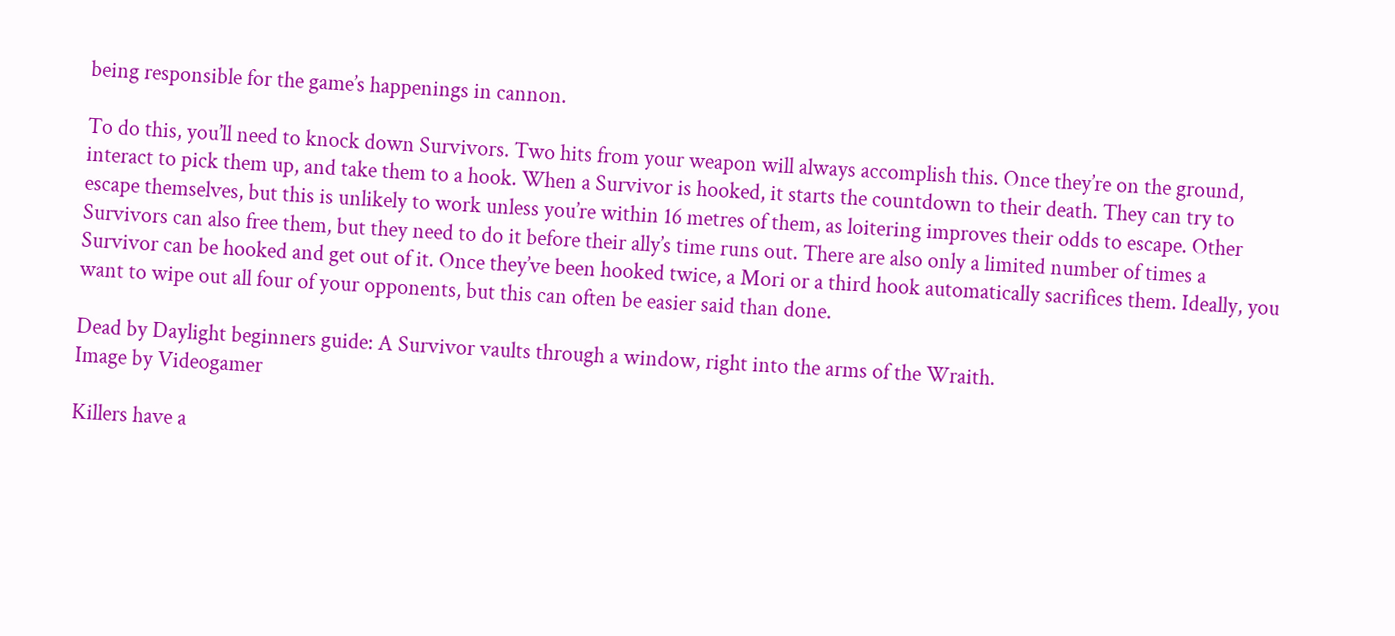being responsible for the game’s happenings in cannon.

To do this, you’ll need to knock down Survivors. Two hits from your weapon will always accomplish this. Once they’re on the ground, interact to pick them up, and take them to a hook. When a Survivor is hooked, it starts the countdown to their death. They can try to escape themselves, but this is unlikely to work unless you’re within 16 metres of them, as loitering improves their odds to escape. Other Survivors can also free them, but they need to do it before their ally’s time runs out. There are also only a limited number of times a Survivor can be hooked and get out of it. Once they’ve been hooked twice, a Mori or a third hook automatically sacrifices them. Ideally, you want to wipe out all four of your opponents, but this can often be easier said than done.

Dead by Daylight beginners guide: A Survivor vaults through a window, right into the arms of the Wraith.
Image by Videogamer

Killers have a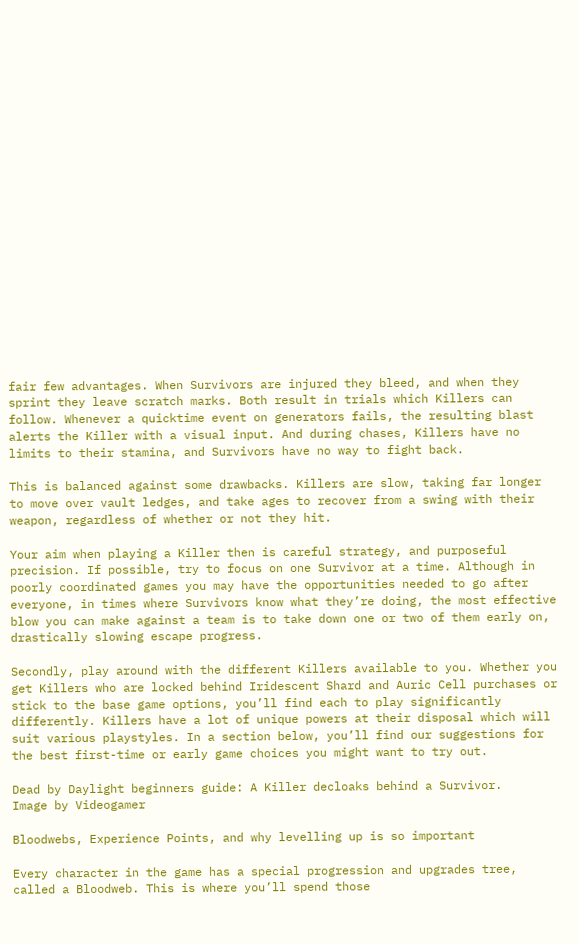fair few advantages. When Survivors are injured they bleed, and when they sprint they leave scratch marks. Both result in trials which Killers can follow. Whenever a quicktime event on generators fails, the resulting blast alerts the Killer with a visual input. And during chases, Killers have no limits to their stamina, and Survivors have no way to fight back.

This is balanced against some drawbacks. Killers are slow, taking far longer to move over vault ledges, and take ages to recover from a swing with their weapon, regardless of whether or not they hit.

Your aim when playing a Killer then is careful strategy, and purposeful precision. If possible, try to focus on one Survivor at a time. Although in poorly coordinated games you may have the opportunities needed to go after everyone, in times where Survivors know what they’re doing, the most effective blow you can make against a team is to take down one or two of them early on, drastically slowing escape progress.

Secondly, play around with the different Killers available to you. Whether you get Killers who are locked behind Iridescent Shard and Auric Cell purchases or stick to the base game options, you’ll find each to play significantly differently. Killers have a lot of unique powers at their disposal which will suit various playstyles. In a section below, you’ll find our suggestions for the best first-time or early game choices you might want to try out.

Dead by Daylight beginners guide: A Killer decloaks behind a Survivor.
Image by Videogamer

Bloodwebs, Experience Points, and why levelling up is so important

Every character in the game has a special progression and upgrades tree, called a Bloodweb. This is where you’ll spend those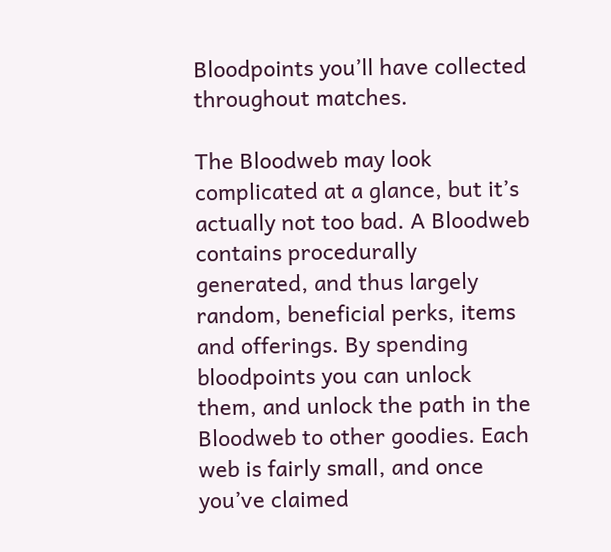Bloodpoints you’ll have collected throughout matches.

The Bloodweb may look complicated at a glance, but it’s actually not too bad. A Bloodweb contains procedurally generated, and thus largely random, beneficial perks, items and offerings. By spending bloodpoints you can unlock them, and unlock the path in the Bloodweb to other goodies. Each web is fairly small, and once you’ve claimed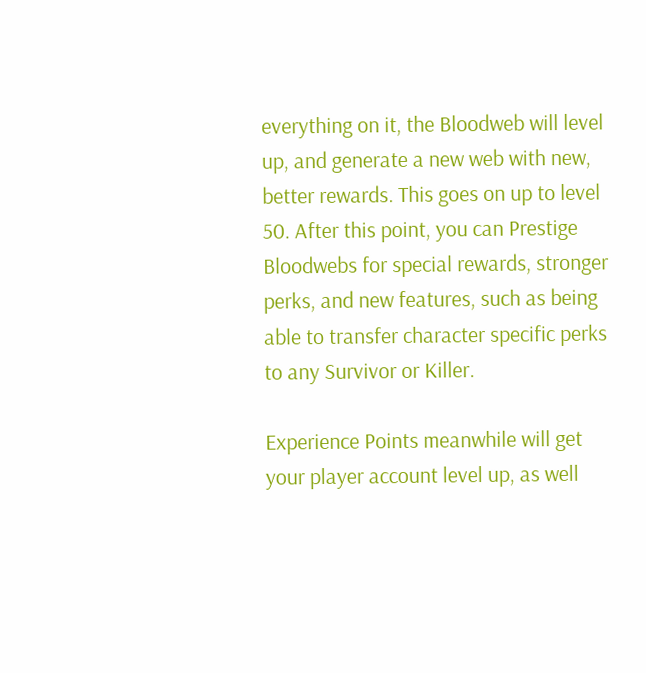everything on it, the Bloodweb will level up, and generate a new web with new, better rewards. This goes on up to level 50. After this point, you can Prestige Bloodwebs for special rewards, stronger perks, and new features, such as being able to transfer character specific perks to any Survivor or Killer.

Experience Points meanwhile will get your player account level up, as well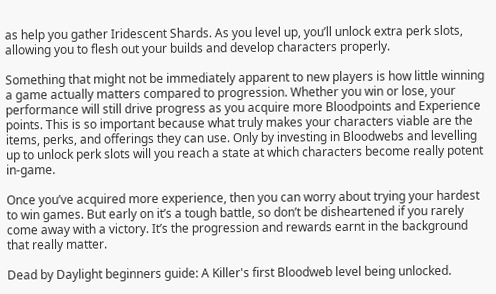as help you gather Iridescent Shards. As you level up, you’ll unlock extra perk slots, allowing you to flesh out your builds and develop characters properly.

Something that might not be immediately apparent to new players is how little winning a game actually matters compared to progression. Whether you win or lose, your performance will still drive progress as you acquire more Bloodpoints and Experience points. This is so important because what truly makes your characters viable are the items, perks, and offerings they can use. Only by investing in Bloodwebs and levelling up to unlock perk slots will you reach a state at which characters become really potent in-game.

Once you’ve acquired more experience, then you can worry about trying your hardest to win games. But early on it’s a tough battle, so don’t be disheartened if you rarely come away with a victory. It’s the progression and rewards earnt in the background that really matter.

Dead by Daylight beginners guide: A Killer's first Bloodweb level being unlocked.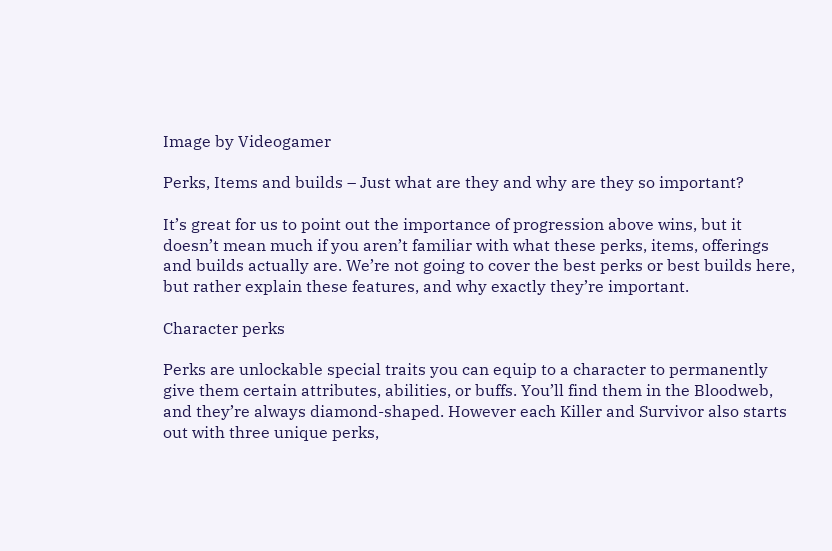Image by Videogamer

Perks, Items and builds – Just what are they and why are they so important?

It’s great for us to point out the importance of progression above wins, but it doesn’t mean much if you aren’t familiar with what these perks, items, offerings and builds actually are. We’re not going to cover the best perks or best builds here, but rather explain these features, and why exactly they’re important.

Character perks

Perks are unlockable special traits you can equip to a character to permanently give them certain attributes, abilities, or buffs. You’ll find them in the Bloodweb, and they’re always diamond-shaped. However each Killer and Survivor also starts out with three unique perks,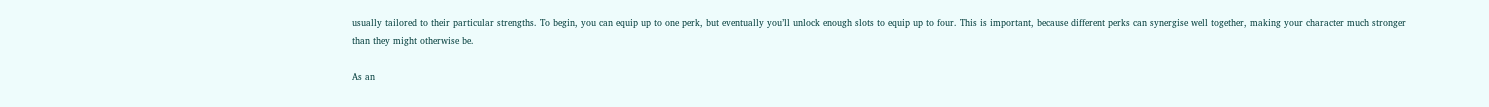usually tailored to their particular strengths. To begin, you can equip up to one perk, but eventually you’ll unlock enough slots to equip up to four. This is important, because different perks can synergise well together, making your character much stronger than they might otherwise be.

As an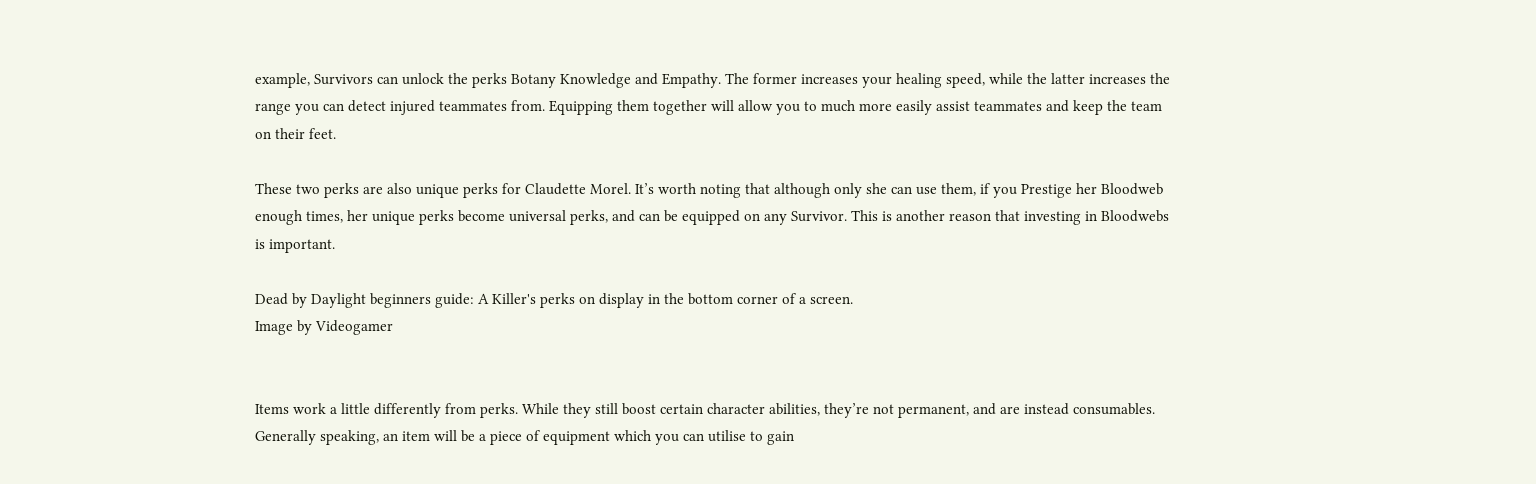example, Survivors can unlock the perks Botany Knowledge and Empathy. The former increases your healing speed, while the latter increases the range you can detect injured teammates from. Equipping them together will allow you to much more easily assist teammates and keep the team on their feet.

These two perks are also unique perks for Claudette Morel. It’s worth noting that although only she can use them, if you Prestige her Bloodweb enough times, her unique perks become universal perks, and can be equipped on any Survivor. This is another reason that investing in Bloodwebs is important.

Dead by Daylight beginners guide: A Killer's perks on display in the bottom corner of a screen.
Image by Videogamer


Items work a little differently from perks. While they still boost certain character abilities, they’re not permanent, and are instead consumables. Generally speaking, an item will be a piece of equipment which you can utilise to gain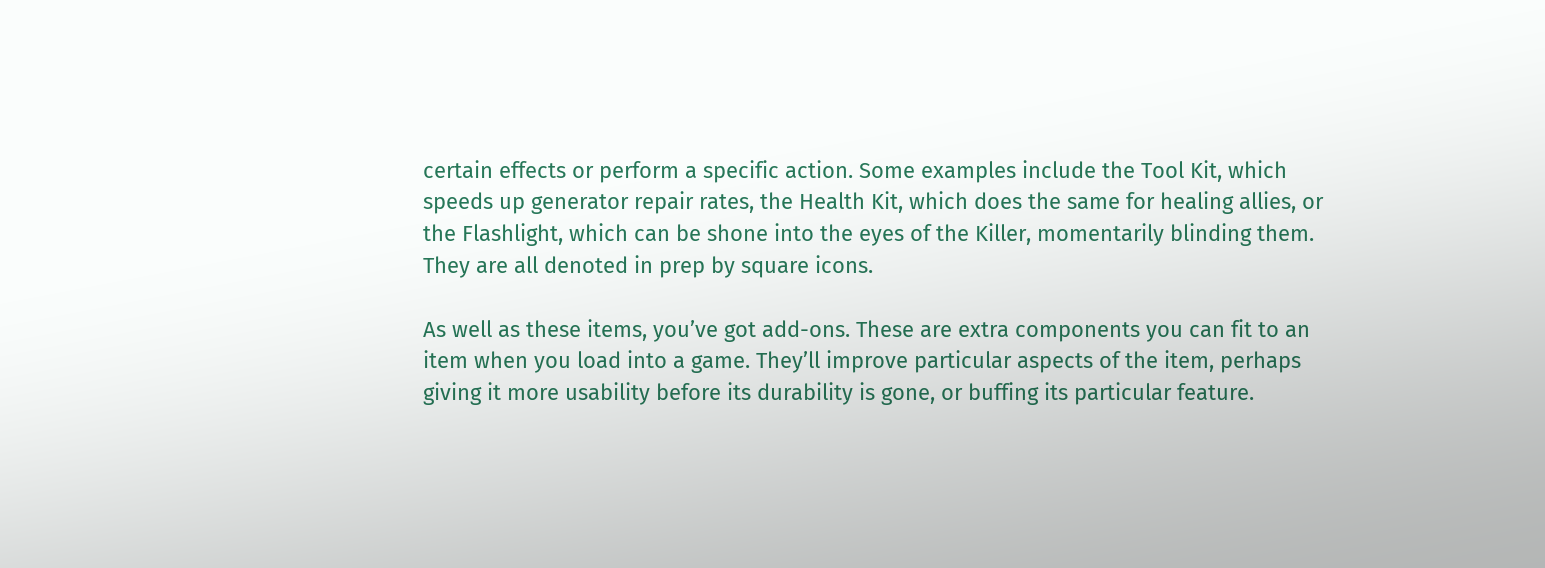certain effects or perform a specific action. Some examples include the Tool Kit, which speeds up generator repair rates, the Health Kit, which does the same for healing allies, or the Flashlight, which can be shone into the eyes of the Killer, momentarily blinding them. They are all denoted in prep by square icons.

As well as these items, you’ve got add-ons. These are extra components you can fit to an item when you load into a game. They’ll improve particular aspects of the item, perhaps giving it more usability before its durability is gone, or buffing its particular feature.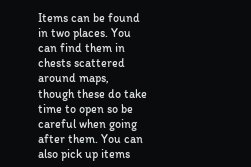Items can be found in two places. You can find them in chests scattered around maps, though these do take time to open so be careful when going after them. You can also pick up items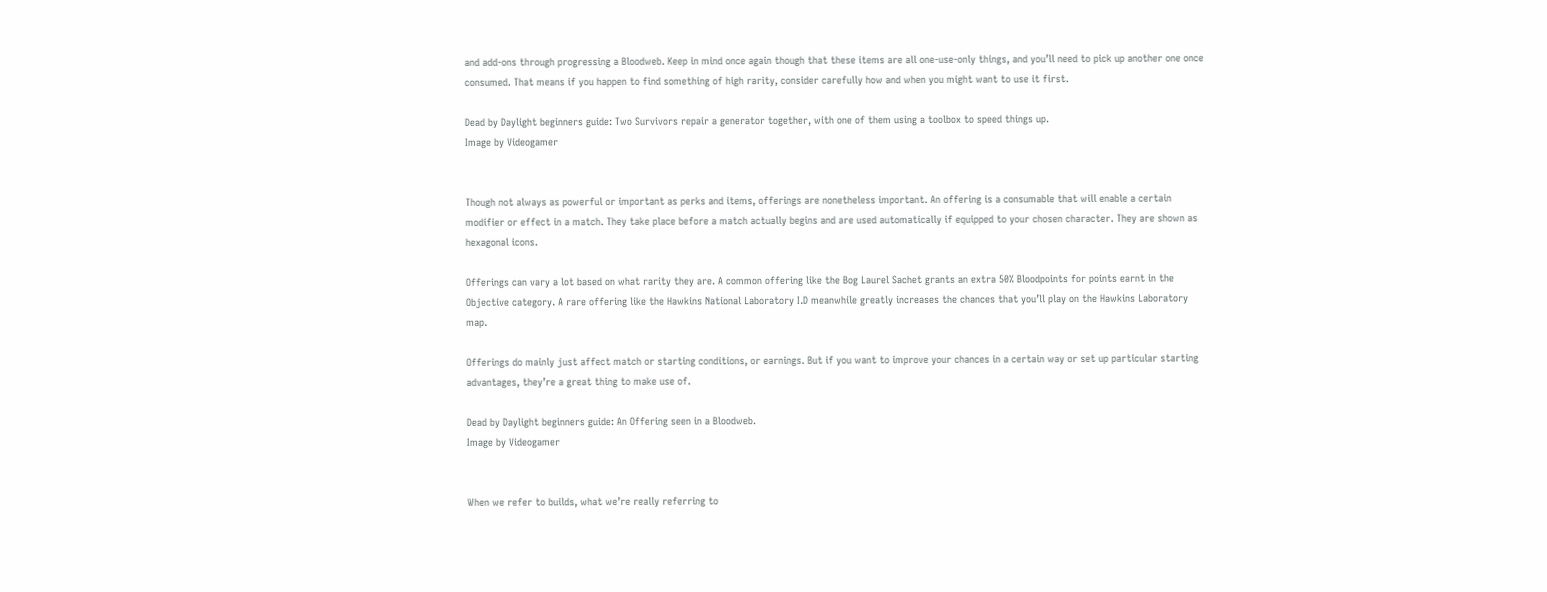and add-ons through progressing a Bloodweb. Keep in mind once again though that these items are all one-use-only things, and you’ll need to pick up another one once consumed. That means if you happen to find something of high rarity, consider carefully how and when you might want to use it first.

Dead by Daylight beginners guide: Two Survivors repair a generator together, with one of them using a toolbox to speed things up.
Image by Videogamer


Though not always as powerful or important as perks and items, offerings are nonetheless important. An offering is a consumable that will enable a certain modifier or effect in a match. They take place before a match actually begins and are used automatically if equipped to your chosen character. They are shown as hexagonal icons.

Offerings can vary a lot based on what rarity they are. A common offering like the Bog Laurel Sachet grants an extra 50% Bloodpoints for points earnt in the Objective category. A rare offering like the Hawkins National Laboratory I.D meanwhile greatly increases the chances that you’ll play on the Hawkins Laboratory map.

Offerings do mainly just affect match or starting conditions, or earnings. But if you want to improve your chances in a certain way or set up particular starting advantages, they’re a great thing to make use of.

Dead by Daylight beginners guide: An Offering seen in a Bloodweb.
Image by Videogamer


When we refer to builds, what we’re really referring to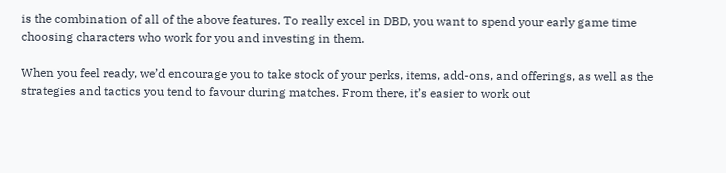is the combination of all of the above features. To really excel in DBD, you want to spend your early game time choosing characters who work for you and investing in them.

When you feel ready, we’d encourage you to take stock of your perks, items, add-ons, and offerings, as well as the strategies and tactics you tend to favour during matches. From there, it’s easier to work out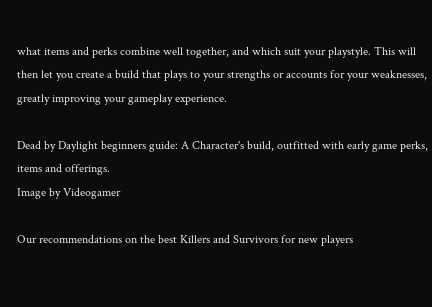what items and perks combine well together, and which suit your playstyle. This will then let you create a build that plays to your strengths or accounts for your weaknesses, greatly improving your gameplay experience.

Dead by Daylight beginners guide: A Character's build, outfitted with early game perks, items and offerings.
Image by Videogamer

Our recommendations on the best Killers and Survivors for new players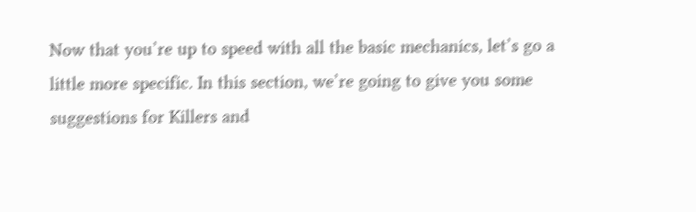Now that you’re up to speed with all the basic mechanics, let’s go a little more specific. In this section, we’re going to give you some suggestions for Killers and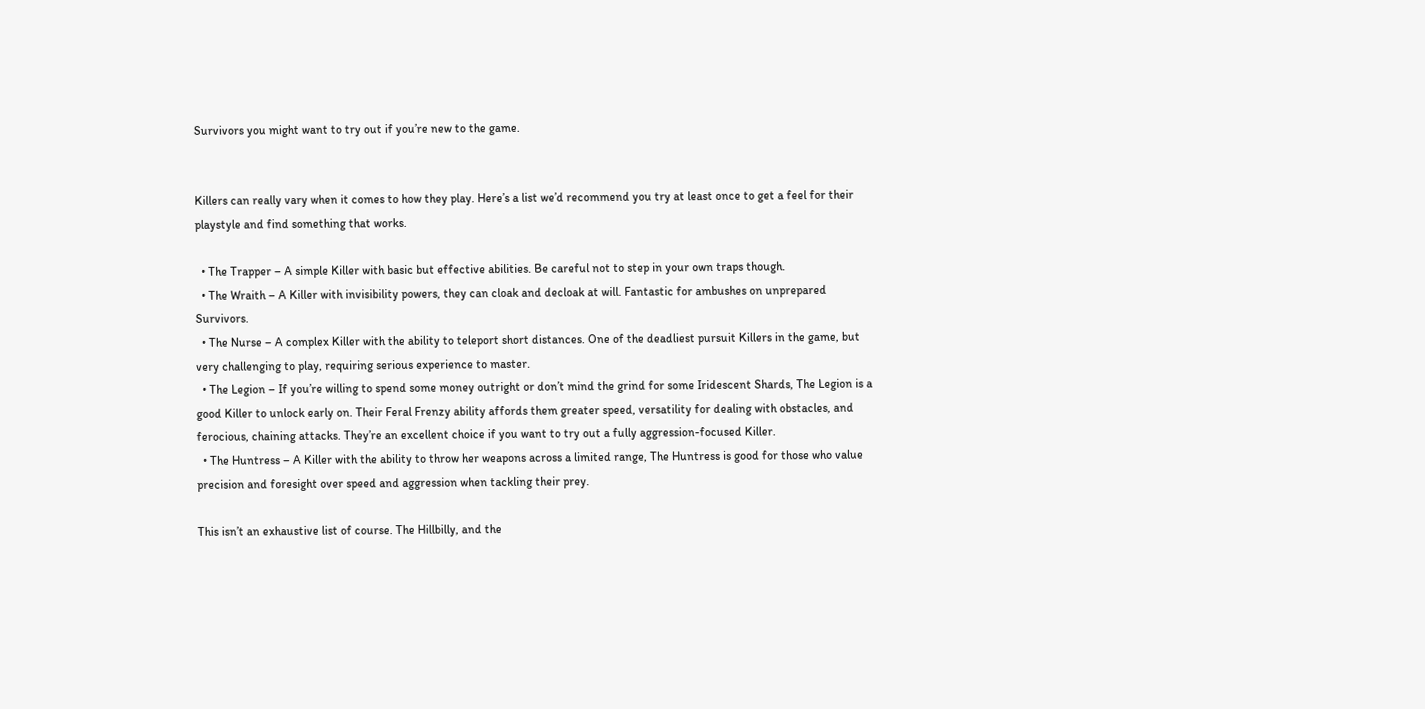Survivors you might want to try out if you’re new to the game.


Killers can really vary when it comes to how they play. Here’s a list we’d recommend you try at least once to get a feel for their playstyle and find something that works.

  • The Trapper – A simple Killer with basic but effective abilities. Be careful not to step in your own traps though.
  • The Wraith – A Killer with invisibility powers, they can cloak and decloak at will. Fantastic for ambushes on unprepared Survivors.
  • The Nurse – A complex Killer with the ability to teleport short distances. One of the deadliest pursuit Killers in the game, but very challenging to play, requiring serious experience to master.
  • The Legion – If you’re willing to spend some money outright or don’t mind the grind for some Iridescent Shards, The Legion is a good Killer to unlock early on. Their Feral Frenzy ability affords them greater speed, versatility for dealing with obstacles, and ferocious, chaining attacks. They’re an excellent choice if you want to try out a fully aggression-focused Killer.
  • The Huntress – A Killer with the ability to throw her weapons across a limited range, The Huntress is good for those who value precision and foresight over speed and aggression when tackling their prey.

This isn’t an exhaustive list of course. The Hillbilly, and the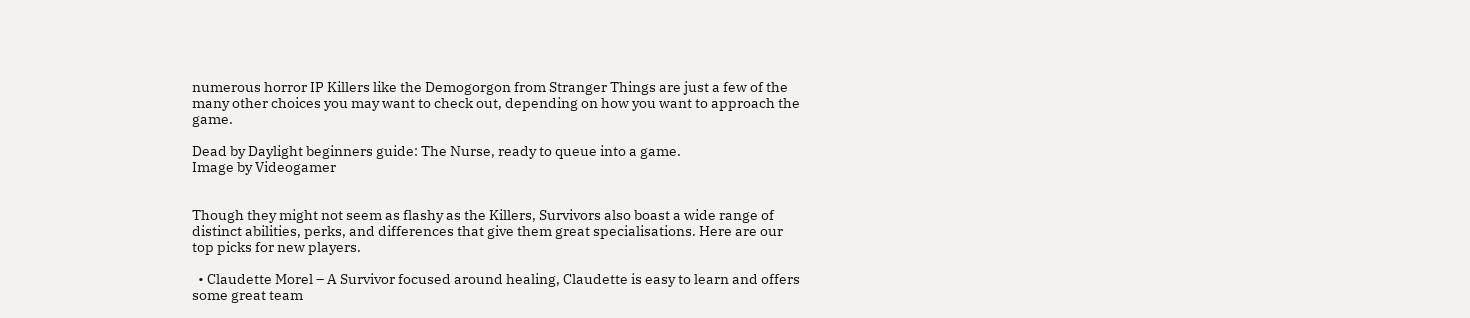numerous horror IP Killers like the Demogorgon from Stranger Things are just a few of the many other choices you may want to check out, depending on how you want to approach the game.

Dead by Daylight beginners guide: The Nurse, ready to queue into a game.
Image by Videogamer


Though they might not seem as flashy as the Killers, Survivors also boast a wide range of distinct abilities, perks, and differences that give them great specialisations. Here are our top picks for new players.

  • Claudette Morel – A Survivor focused around healing, Claudette is easy to learn and offers some great team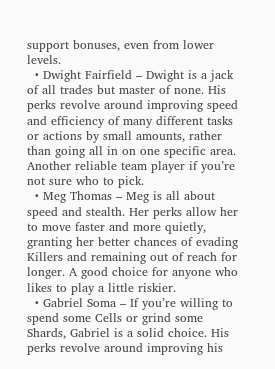support bonuses, even from lower levels.
  • Dwight Fairfield – Dwight is a jack of all trades but master of none. His perks revolve around improving speed and efficiency of many different tasks or actions by small amounts, rather than going all in on one specific area. Another reliable team player if you’re not sure who to pick.
  • Meg Thomas – Meg is all about speed and stealth. Her perks allow her to move faster and more quietly, granting her better chances of evading Killers and remaining out of reach for longer. A good choice for anyone who likes to play a little riskier.
  • Gabriel Soma – If you’re willing to spend some Cells or grind some Shards, Gabriel is a solid choice. His perks revolve around improving his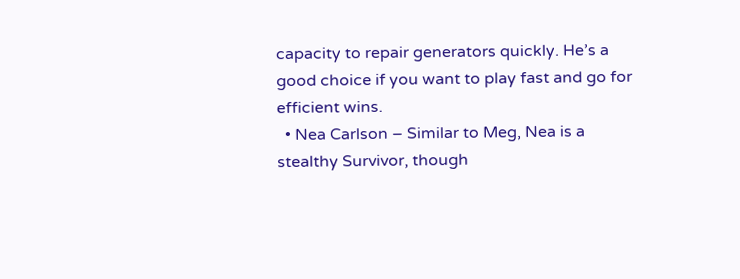capacity to repair generators quickly. He’s a good choice if you want to play fast and go for efficient wins.
  • Nea Carlson – Similar to Meg, Nea is a stealthy Survivor, though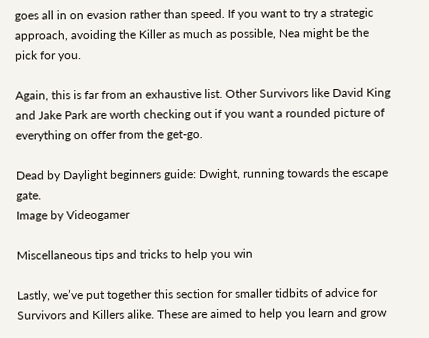goes all in on evasion rather than speed. If you want to try a strategic approach, avoiding the Killer as much as possible, Nea might be the pick for you.

Again, this is far from an exhaustive list. Other Survivors like David King and Jake Park are worth checking out if you want a rounded picture of everything on offer from the get-go.

Dead by Daylight beginners guide: Dwight, running towards the escape gate.
Image by Videogamer

Miscellaneous tips and tricks to help you win

Lastly, we’ve put together this section for smaller tidbits of advice for Survivors and Killers alike. These are aimed to help you learn and grow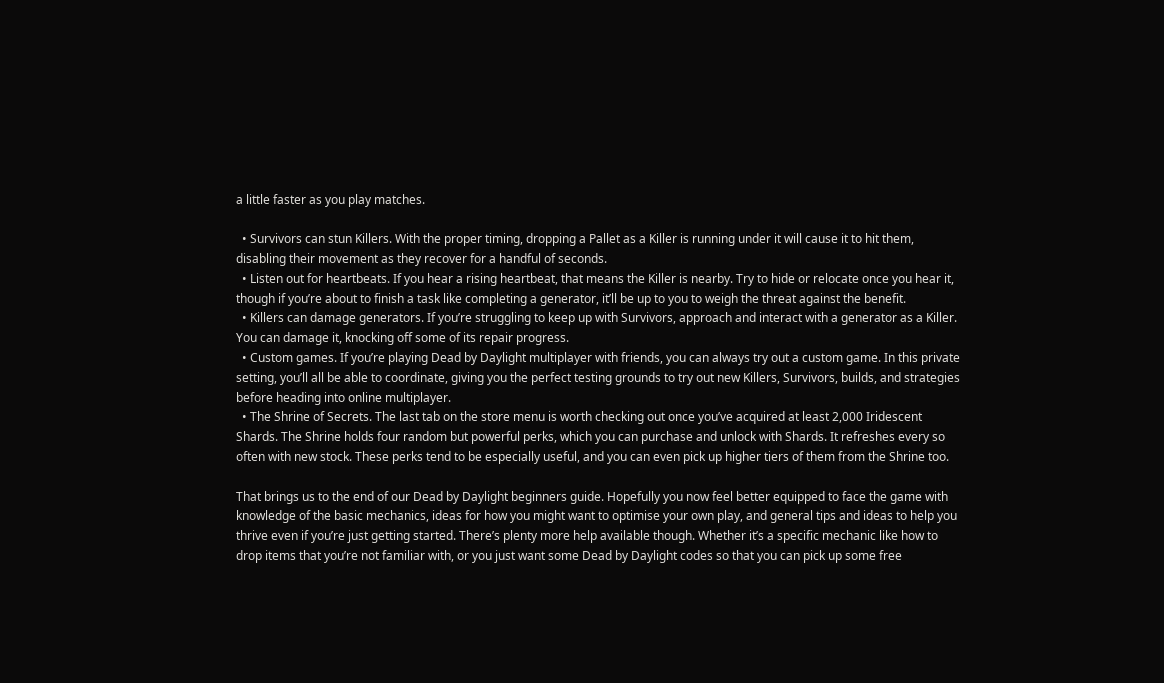a little faster as you play matches.

  • Survivors can stun Killers. With the proper timing, dropping a Pallet as a Killer is running under it will cause it to hit them, disabling their movement as they recover for a handful of seconds.
  • Listen out for heartbeats. If you hear a rising heartbeat, that means the Killer is nearby. Try to hide or relocate once you hear it, though if you’re about to finish a task like completing a generator, it’ll be up to you to weigh the threat against the benefit.
  • Killers can damage generators. If you’re struggling to keep up with Survivors, approach and interact with a generator as a Killer. You can damage it, knocking off some of its repair progress.
  • Custom games. If you’re playing Dead by Daylight multiplayer with friends, you can always try out a custom game. In this private setting, you’ll all be able to coordinate, giving you the perfect testing grounds to try out new Killers, Survivors, builds, and strategies before heading into online multiplayer.
  • The Shrine of Secrets. The last tab on the store menu is worth checking out once you’ve acquired at least 2,000 Iridescent Shards. The Shrine holds four random but powerful perks, which you can purchase and unlock with Shards. It refreshes every so often with new stock. These perks tend to be especially useful, and you can even pick up higher tiers of them from the Shrine too.

That brings us to the end of our Dead by Daylight beginners guide. Hopefully you now feel better equipped to face the game with knowledge of the basic mechanics, ideas for how you might want to optimise your own play, and general tips and ideas to help you thrive even if you’re just getting started. There’s plenty more help available though. Whether it’s a specific mechanic like how to drop items that you’re not familiar with, or you just want some Dead by Daylight codes so that you can pick up some free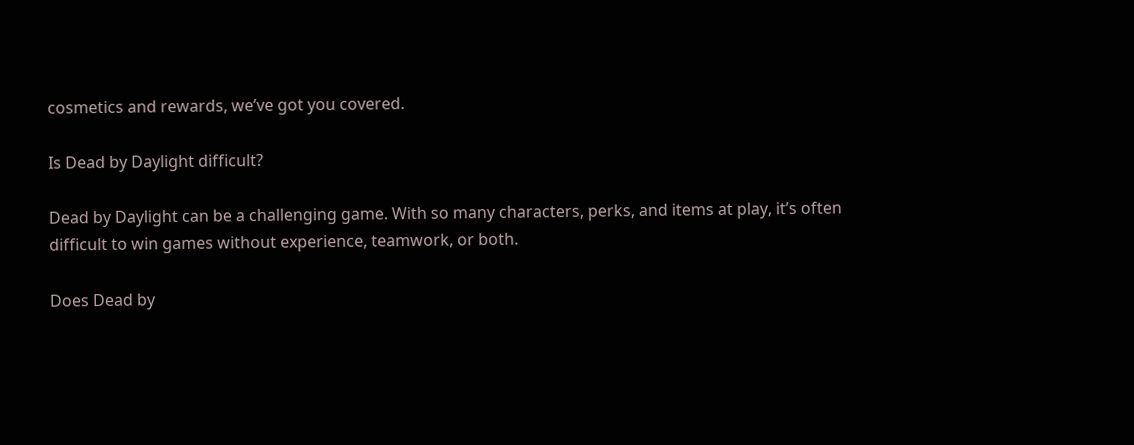cosmetics and rewards, we’ve got you covered.

Is Dead by Daylight difficult?

Dead by Daylight can be a challenging game. With so many characters, perks, and items at play, it’s often difficult to win games without experience, teamwork, or both.

Does Dead by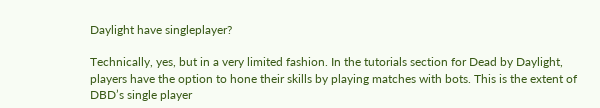Daylight have singleplayer?

Technically, yes, but in a very limited fashion. In the tutorials section for Dead by Daylight, players have the option to hone their skills by playing matches with bots. This is the extent of DBD’s single player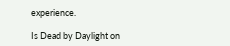experience.

Is Dead by Daylight on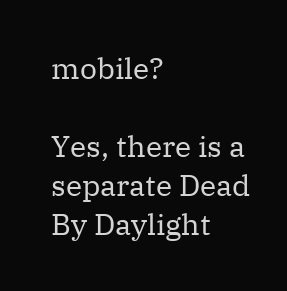mobile?

Yes, there is a separate Dead By Daylight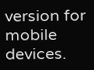version for mobile devices.